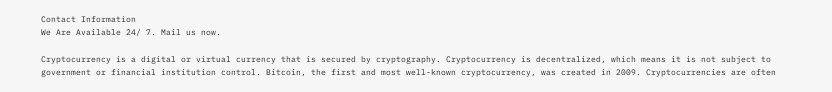Contact Information
We Are Available 24/ 7. Mail us now.

Cryptocurrency is a digital or virtual currency that is secured by cryptography. Cryptocurrency is decentralized, which means it is not subject to government or financial institution control. Bitcoin, the first and most well-known cryptocurrency, was created in 2009. Cryptocurrencies are often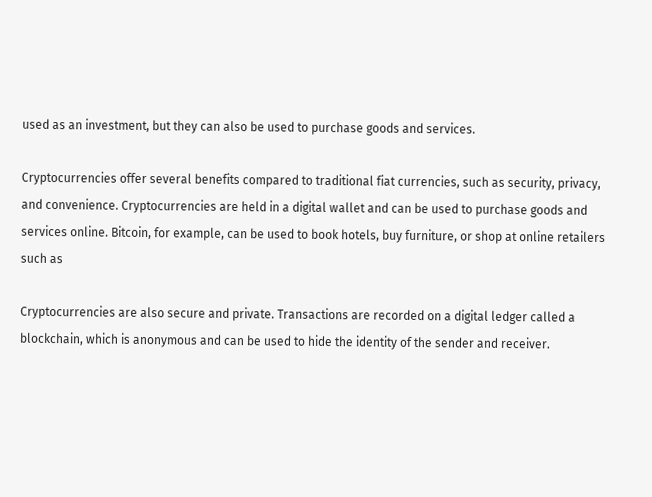used as an investment, but they can also be used to purchase goods and services.

Cryptocurrencies offer several benefits compared to traditional fiat currencies, such as security, privacy, and convenience. Cryptocurrencies are held in a digital wallet and can be used to purchase goods and services online. Bitcoin, for example, can be used to book hotels, buy furniture, or shop at online retailers such as

Cryptocurrencies are also secure and private. Transactions are recorded on a digital ledger called a blockchain, which is anonymous and can be used to hide the identity of the sender and receiver.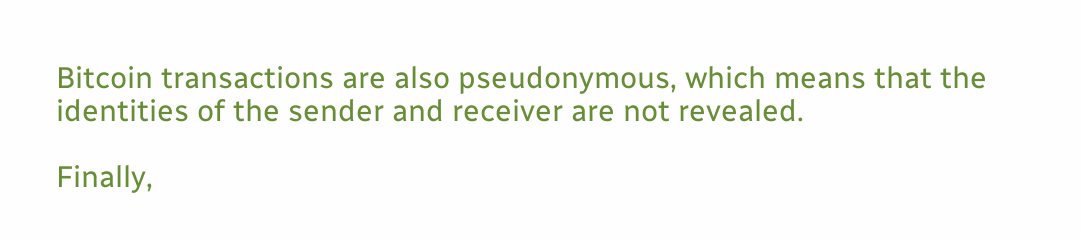Bitcoin transactions are also pseudonymous, which means that the identities of the sender and receiver are not revealed.

Finally,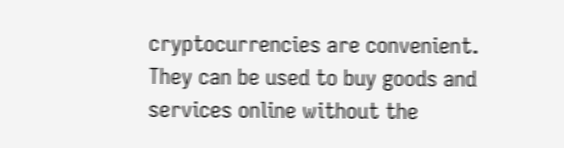cryptocurrencies are convenient. They can be used to buy goods and services online without the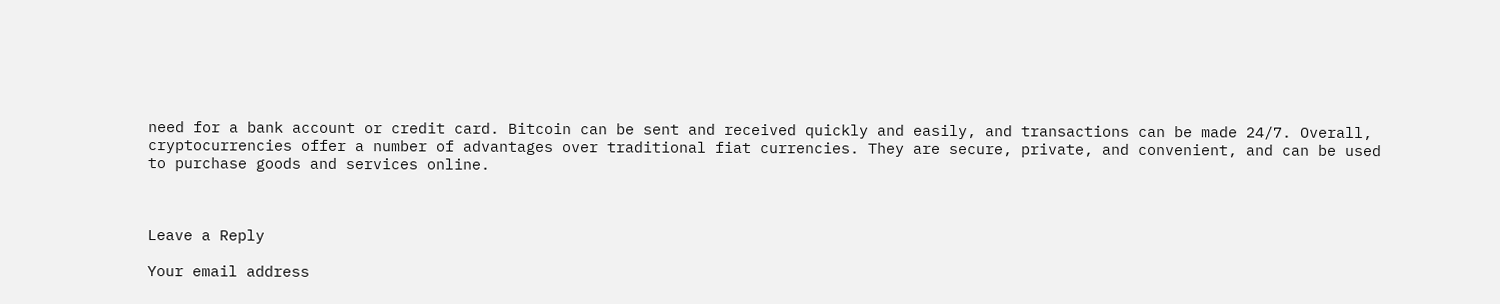need for a bank account or credit card. Bitcoin can be sent and received quickly and easily, and transactions can be made 24/7. Overall, cryptocurrencies offer a number of advantages over traditional fiat currencies. They are secure, private, and convenient, and can be used to purchase goods and services online.



Leave a Reply

Your email address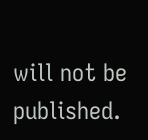will not be published.